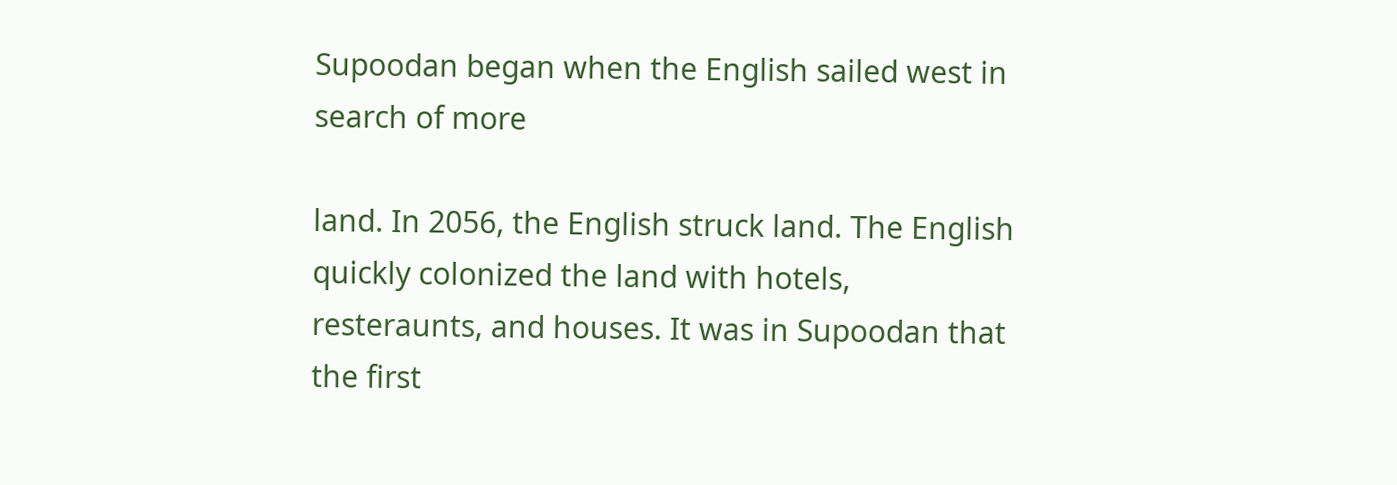Supoodan began when the English sailed west in search of more

land. In 2056, the English struck land. The English quickly colonized the land with hotels, resteraunts, and houses. It was in Supoodan that the first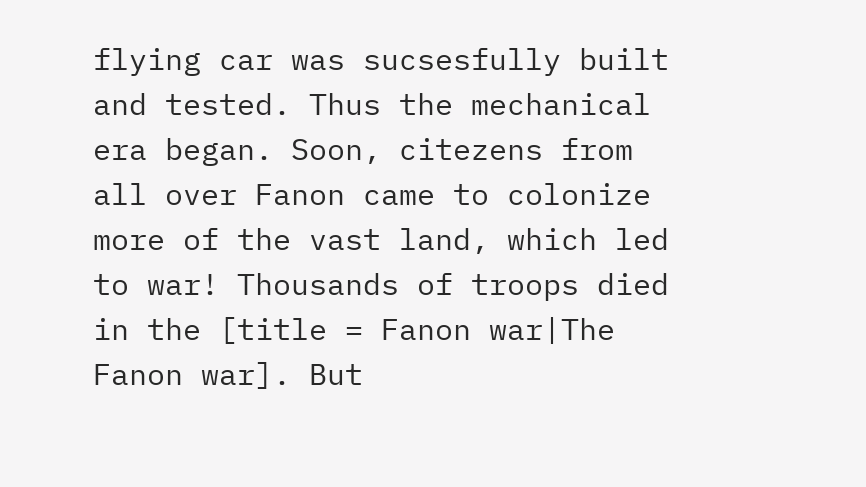flying car was sucsesfully built and tested. Thus the mechanical era began. Soon, citezens from all over Fanon came to colonize more of the vast land, which led to war! Thousands of troops died in the [title = Fanon war|The Fanon war]. But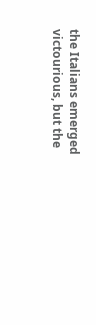the Italians emerged victourious, but the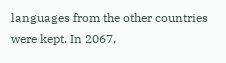languages from the other countries were kept. In 2067,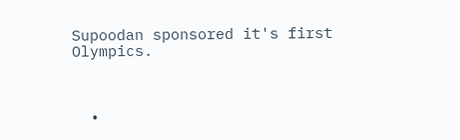Supoodan sponsored it's first Olympics.



  •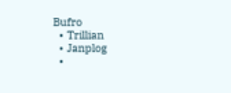Bufro
  • Trillian
  • Janplog
  •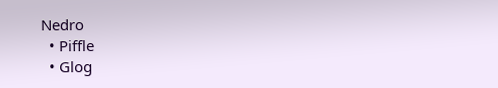Nedro
  • Piffle
  • Glog